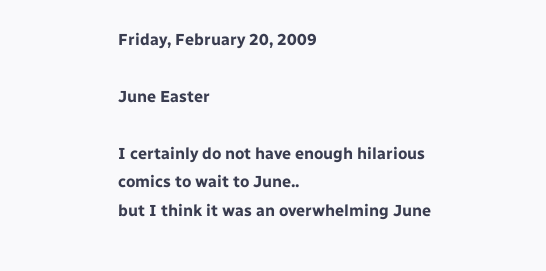Friday, February 20, 2009

June Easter

I certainly do not have enough hilarious comics to wait to June..
but I think it was an overwhelming June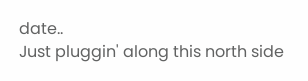date..
Just pluggin' along this north side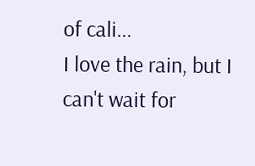of cali...
I love the rain, but I can't wait for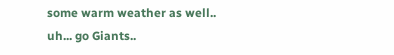some warm weather as well..
uh... go Giants..